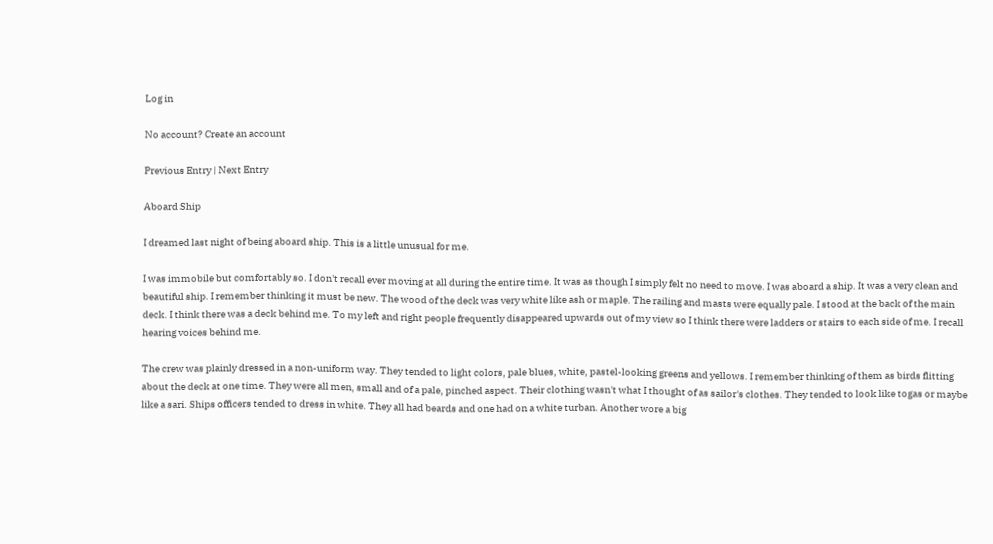Log in

No account? Create an account

Previous Entry | Next Entry

Aboard Ship

I dreamed last night of being aboard ship. This is a little unusual for me.

I was immobile but comfortably so. I don't recall ever moving at all during the entire time. It was as though I simply felt no need to move. I was aboard a ship. It was a very clean and beautiful ship. I remember thinking it must be new. The wood of the deck was very white like ash or maple. The railing and masts were equally pale. I stood at the back of the main deck. I think there was a deck behind me. To my left and right people frequently disappeared upwards out of my view so I think there were ladders or stairs to each side of me. I recall hearing voices behind me.

The crew was plainly dressed in a non-uniform way. They tended to light colors, pale blues, white, pastel-looking greens and yellows. I remember thinking of them as birds flitting about the deck at one time. They were all men, small and of a pale, pinched aspect. Their clothing wasn't what I thought of as sailor's clothes. They tended to look like togas or maybe like a sari. Ships officers tended to dress in white. They all had beards and one had on a white turban. Another wore a big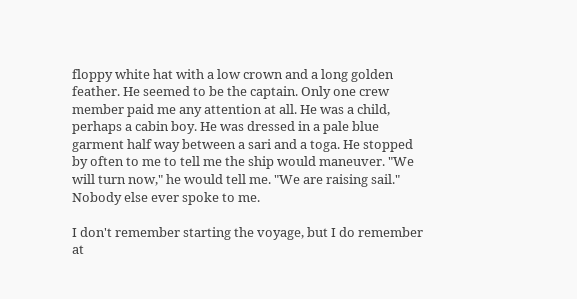floppy white hat with a low crown and a long golden feather. He seemed to be the captain. Only one crew member paid me any attention at all. He was a child, perhaps a cabin boy. He was dressed in a pale blue garment half way between a sari and a toga. He stopped by often to me to tell me the ship would maneuver. "We will turn now," he would tell me. "We are raising sail." Nobody else ever spoke to me.

I don't remember starting the voyage, but I do remember at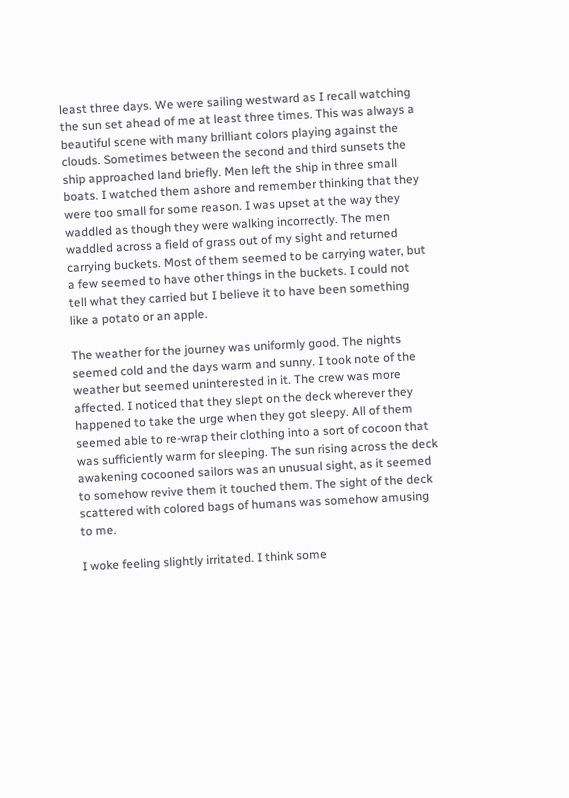least three days. We were sailing westward as I recall watching the sun set ahead of me at least three times. This was always a beautiful scene with many brilliant colors playing against the clouds. Sometimes between the second and third sunsets the ship approached land briefly. Men left the ship in three small boats. I watched them ashore and remember thinking that they were too small for some reason. I was upset at the way they waddled as though they were walking incorrectly. The men waddled across a field of grass out of my sight and returned carrying buckets. Most of them seemed to be carrying water, but a few seemed to have other things in the buckets. I could not tell what they carried but I believe it to have been something like a potato or an apple.

The weather for the journey was uniformly good. The nights seemed cold and the days warm and sunny. I took note of the weather but seemed uninterested in it. The crew was more affected. I noticed that they slept on the deck wherever they happened to take the urge when they got sleepy. All of them seemed able to re-wrap their clothing into a sort of cocoon that was sufficiently warm for sleeping. The sun rising across the deck awakening cocooned sailors was an unusual sight, as it seemed to somehow revive them it touched them. The sight of the deck scattered with colored bags of humans was somehow amusing to me.

I woke feeling slightly irritated. I think some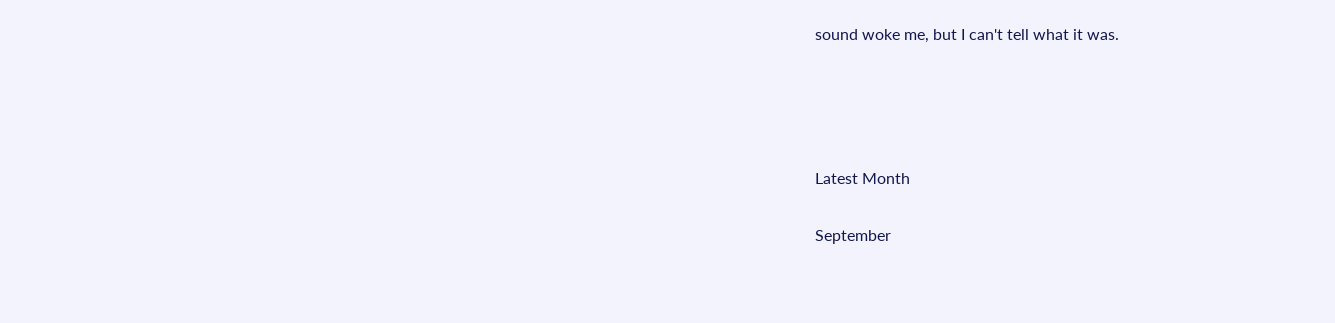sound woke me, but I can't tell what it was.




Latest Month

September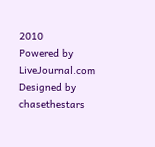2010
Powered by LiveJournal.com
Designed by chasethestars